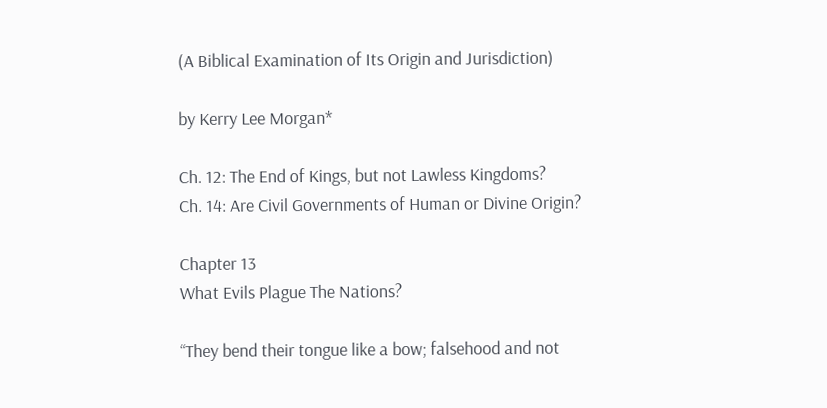(A Biblical Examination of Its Origin and Jurisdiction)

by Kerry Lee Morgan*

Ch. 12: The End of Kings, but not Lawless Kingdoms?
Ch. 14: Are Civil Governments of Human or Divine Origin?

Chapter 13
What Evils Plague The Nations?

“They bend their tongue like a bow; falsehood and not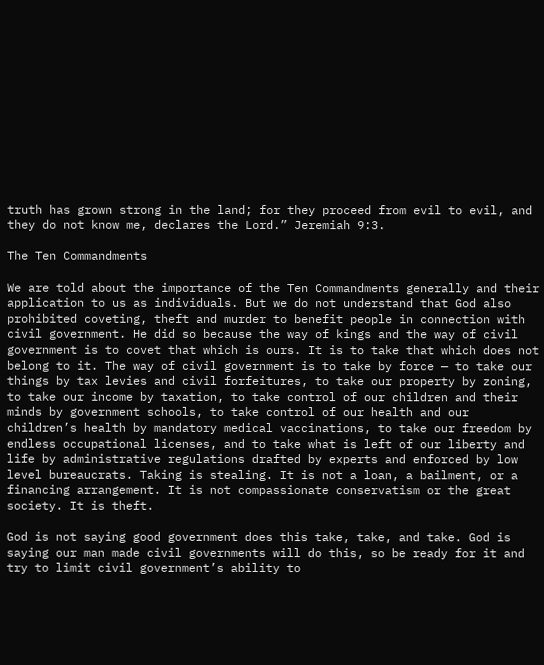truth has grown strong in the land; for they proceed from evil to evil, and they do not know me, declares the Lord.” Jeremiah 9:3.

The Ten Commandments

We are told about the importance of the Ten Commandments generally and their application to us as individuals. But we do not understand that God also prohibited coveting, theft and murder to benefit people in connection with civil government. He did so because the way of kings and the way of civil government is to covet that which is ours. It is to take that which does not belong to it. The way of civil government is to take by force — to take our things by tax levies and civil forfeitures, to take our property by zoning, to take our income by taxation, to take control of our children and their minds by government schools, to take control of our health and our children’s health by mandatory medical vaccinations, to take our freedom by endless occupational licenses, and to take what is left of our liberty and life by administrative regulations drafted by experts and enforced by low level bureaucrats. Taking is stealing. It is not a loan, a bailment, or a financing arrangement. It is not compassionate conservatism or the great society. It is theft.

God is not saying good government does this take, take, and take. God is saying our man made civil governments will do this, so be ready for it and try to limit civil government’s ability to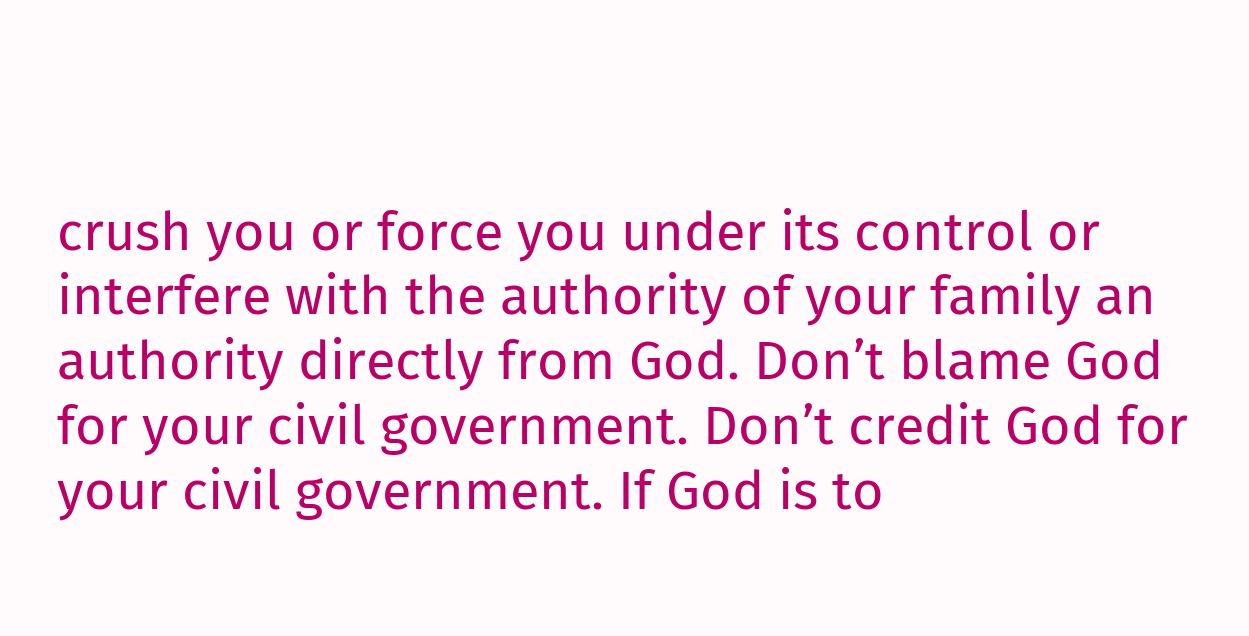crush you or force you under its control or interfere with the authority of your family an authority directly from God. Don’t blame God for your civil government. Don’t credit God for your civil government. If God is to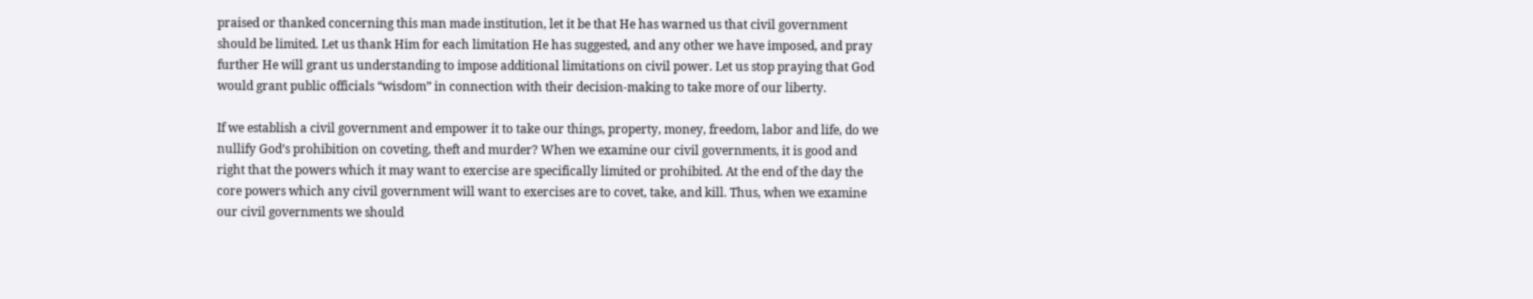praised or thanked concerning this man made institution, let it be that He has warned us that civil government should be limited. Let us thank Him for each limitation He has suggested, and any other we have imposed, and pray further He will grant us understanding to impose additional limitations on civil power. Let us stop praying that God would grant public officials “wisdom” in connection with their decision-making to take more of our liberty.

If we establish a civil government and empower it to take our things, property, money, freedom, labor and life, do we nullify God’s prohibition on coveting, theft and murder? When we examine our civil governments, it is good and right that the powers which it may want to exercise are specifically limited or prohibited. At the end of the day the core powers which any civil government will want to exercises are to covet, take, and kill. Thus, when we examine our civil governments we should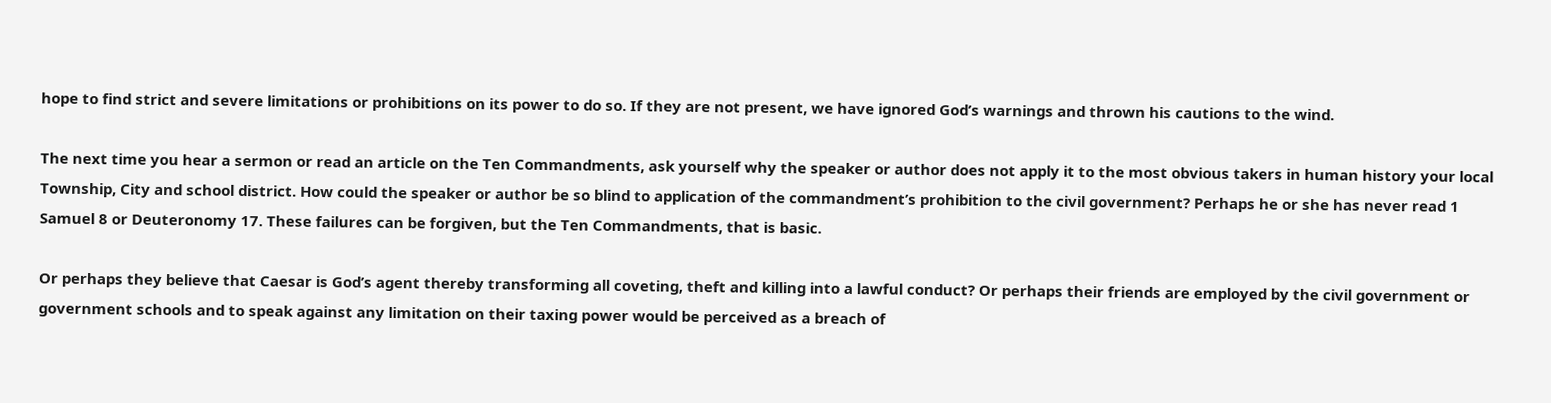hope to find strict and severe limitations or prohibitions on its power to do so. If they are not present, we have ignored God’s warnings and thrown his cautions to the wind.

The next time you hear a sermon or read an article on the Ten Commandments, ask yourself why the speaker or author does not apply it to the most obvious takers in human history your local Township, City and school district. How could the speaker or author be so blind to application of the commandment’s prohibition to the civil government? Perhaps he or she has never read 1 Samuel 8 or Deuteronomy 17. These failures can be forgiven, but the Ten Commandments, that is basic.

Or perhaps they believe that Caesar is God’s agent thereby transforming all coveting, theft and killing into a lawful conduct? Or perhaps their friends are employed by the civil government or government schools and to speak against any limitation on their taxing power would be perceived as a breach of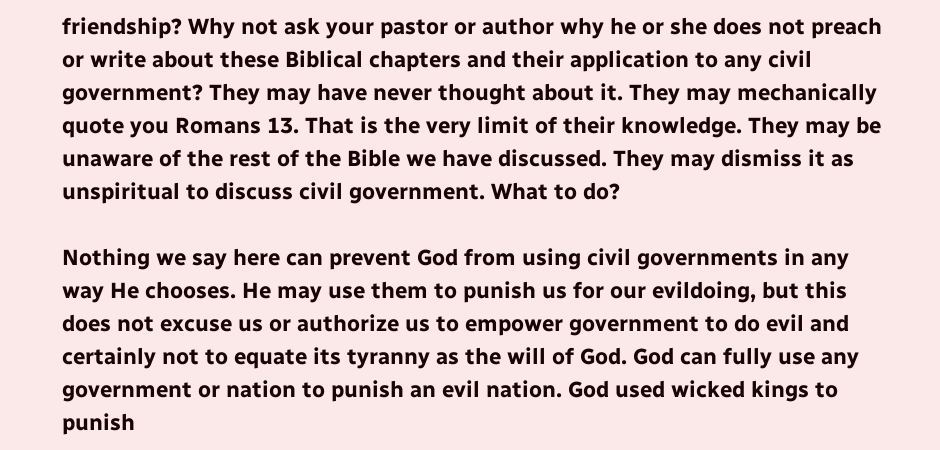friendship? Why not ask your pastor or author why he or she does not preach or write about these Biblical chapters and their application to any civil government? They may have never thought about it. They may mechanically quote you Romans 13. That is the very limit of their knowledge. They may be unaware of the rest of the Bible we have discussed. They may dismiss it as unspiritual to discuss civil government. What to do?

Nothing we say here can prevent God from using civil governments in any way He chooses. He may use them to punish us for our evildoing, but this does not excuse us or authorize us to empower government to do evil and certainly not to equate its tyranny as the will of God. God can fully use any government or nation to punish an evil nation. God used wicked kings to punish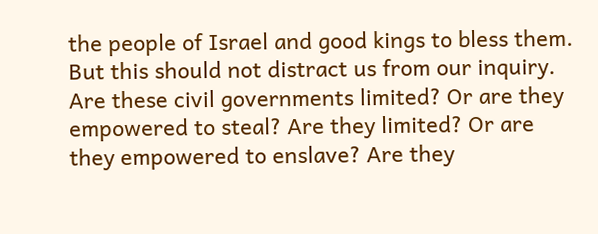the people of Israel and good kings to bless them. But this should not distract us from our inquiry. Are these civil governments limited? Or are they empowered to steal? Are they limited? Or are they empowered to enslave? Are they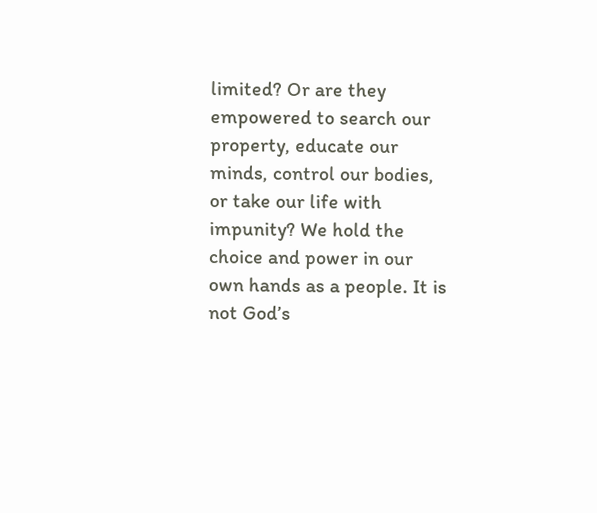limited? Or are they empowered to search our property, educate our minds, control our bodies, or take our life with impunity? We hold the choice and power in our own hands as a people. It is not God’s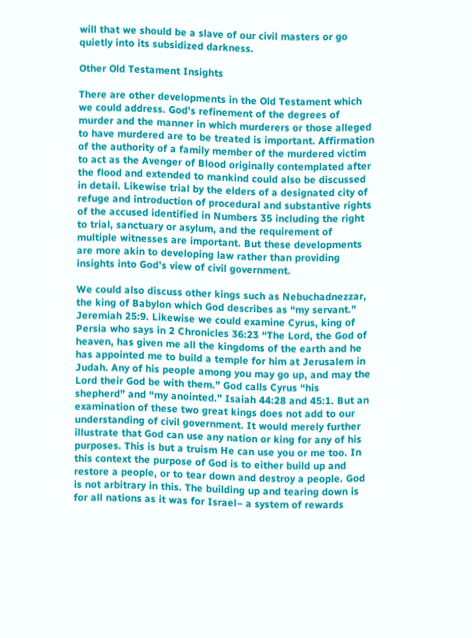will that we should be a slave of our civil masters or go quietly into its subsidized darkness.

Other Old Testament Insights

There are other developments in the Old Testament which we could address. God’s refinement of the degrees of murder and the manner in which murderers or those alleged to have murdered are to be treated is important. Affirmation of the authority of a family member of the murdered victim to act as the Avenger of Blood originally contemplated after the flood and extended to mankind could also be discussed in detail. Likewise trial by the elders of a designated city of refuge and introduction of procedural and substantive rights of the accused identified in Numbers 35 including the right to trial, sanctuary or asylum, and the requirement of multiple witnesses are important. But these developments are more akin to developing law rather than providing insights into God’s view of civil government.

We could also discuss other kings such as Nebuchadnezzar, the king of Babylon which God describes as “my servant.” Jeremiah 25:9. Likewise we could examine Cyrus, king of Persia who says in 2 Chronicles 36:23 “The Lord, the God of heaven, has given me all the kingdoms of the earth and he has appointed me to build a temple for him at Jerusalem in Judah. Any of his people among you may go up, and may the Lord their God be with them.” God calls Cyrus “his shepherd” and “my anointed.” Isaiah 44:28 and 45:1. But an examination of these two great kings does not add to our understanding of civil government. It would merely further illustrate that God can use any nation or king for any of his purposes. This is but a truism He can use you or me too. In this context the purpose of God is to either build up and restore a people, or to tear down and destroy a people. God is not arbitrary in this. The building up and tearing down is for all nations as it was for Israel– a system of rewards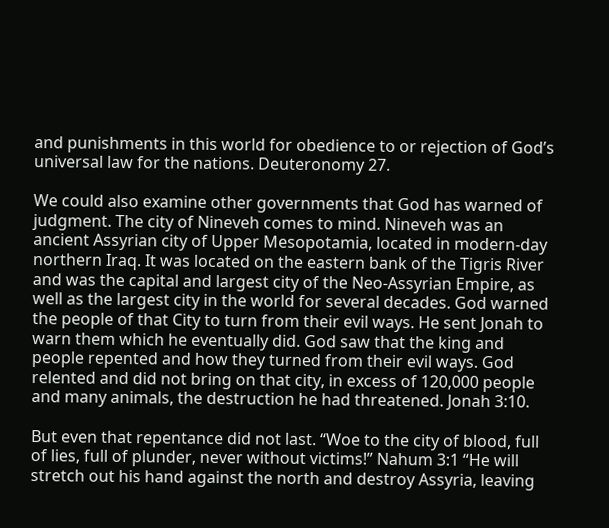and punishments in this world for obedience to or rejection of God’s universal law for the nations. Deuteronomy 27.

We could also examine other governments that God has warned of judgment. The city of Nineveh comes to mind. Nineveh was an ancient Assyrian city of Upper Mesopotamia, located in modern-day northern Iraq. It was located on the eastern bank of the Tigris River and was the capital and largest city of the Neo-Assyrian Empire, as well as the largest city in the world for several decades. God warned the people of that City to turn from their evil ways. He sent Jonah to warn them which he eventually did. God saw that the king and people repented and how they turned from their evil ways. God relented and did not bring on that city, in excess of 120,000 people and many animals, the destruction he had threatened. Jonah 3:10.

But even that repentance did not last. “Woe to the city of blood, full of lies, full of plunder, never without victims!” Nahum 3:1 “He will stretch out his hand against the north and destroy Assyria, leaving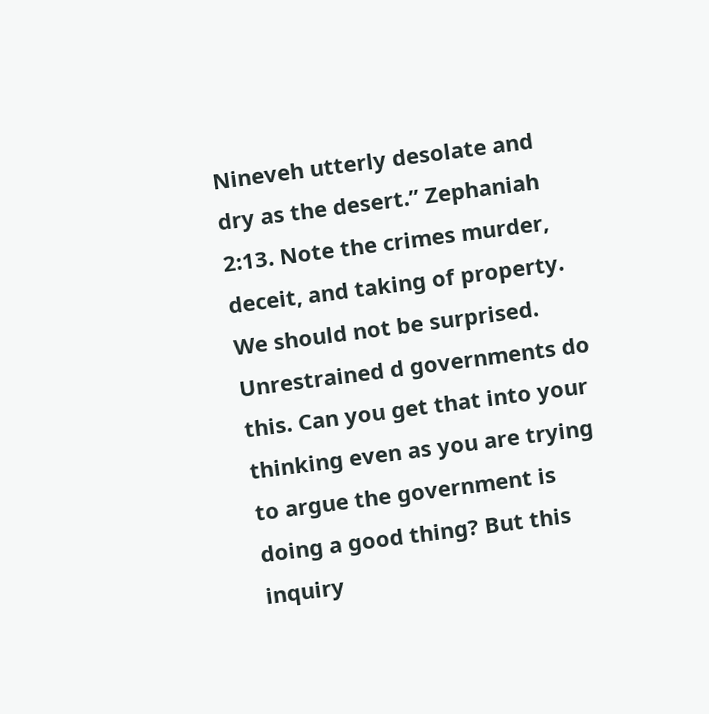Nineveh utterly desolate and dry as the desert.” Zephaniah 2:13. Note the crimes murder, deceit, and taking of property. We should not be surprised. Unrestrained d governments do this. Can you get that into your thinking even as you are trying to argue the government is doing a good thing? But this inquiry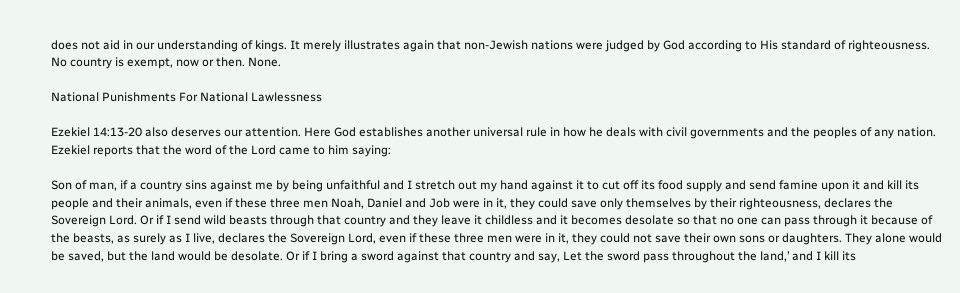does not aid in our understanding of kings. It merely illustrates again that non-Jewish nations were judged by God according to His standard of righteousness. No country is exempt, now or then. None.

National Punishments For National Lawlessness

Ezekiel 14:13-20 also deserves our attention. Here God establishes another universal rule in how he deals with civil governments and the peoples of any nation. Ezekiel reports that the word of the Lord came to him saying:

Son of man, if a country sins against me by being unfaithful and I stretch out my hand against it to cut off its food supply and send famine upon it and kill its people and their animals, even if these three men Noah, Daniel and Job were in it, they could save only themselves by their righteousness, declares the Sovereign Lord. Or if I send wild beasts through that country and they leave it childless and it becomes desolate so that no one can pass through it because of the beasts, as surely as I live, declares the Sovereign Lord, even if these three men were in it, they could not save their own sons or daughters. They alone would be saved, but the land would be desolate. Or if I bring a sword against that country and say, Let the sword pass throughout the land,’ and I kill its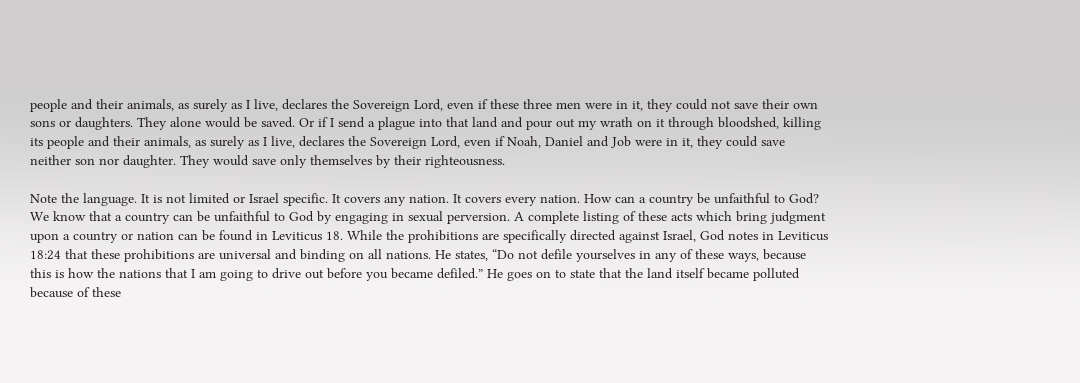people and their animals, as surely as I live, declares the Sovereign Lord, even if these three men were in it, they could not save their own sons or daughters. They alone would be saved. Or if I send a plague into that land and pour out my wrath on it through bloodshed, killing its people and their animals, as surely as I live, declares the Sovereign Lord, even if Noah, Daniel and Job were in it, they could save neither son nor daughter. They would save only themselves by their righteousness.

Note the language. It is not limited or Israel specific. It covers any nation. It covers every nation. How can a country be unfaithful to God? We know that a country can be unfaithful to God by engaging in sexual perversion. A complete listing of these acts which bring judgment upon a country or nation can be found in Leviticus 18. While the prohibitions are specifically directed against Israel, God notes in Leviticus 18:24 that these prohibitions are universal and binding on all nations. He states, “Do not defile yourselves in any of these ways, because this is how the nations that I am going to drive out before you became defiled.” He goes on to state that the land itself became polluted because of these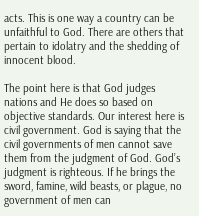acts. This is one way a country can be unfaithful to God. There are others that pertain to idolatry and the shedding of innocent blood.

The point here is that God judges nations and He does so based on objective standards. Our interest here is civil government. God is saying that the civil governments of men cannot save them from the judgment of God. God’s judgment is righteous. If he brings the sword, famine, wild beasts, or plague, no government of men can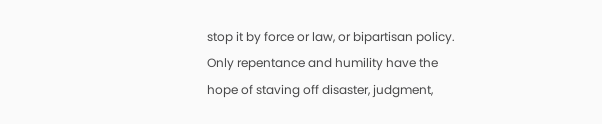stop it by force or law, or bipartisan policy. Only repentance and humility have the hope of staving off disaster, judgment,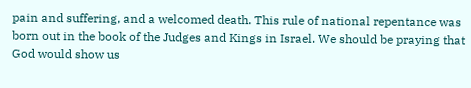pain and suffering, and a welcomed death. This rule of national repentance was born out in the book of the Judges and Kings in Israel. We should be praying that God would show us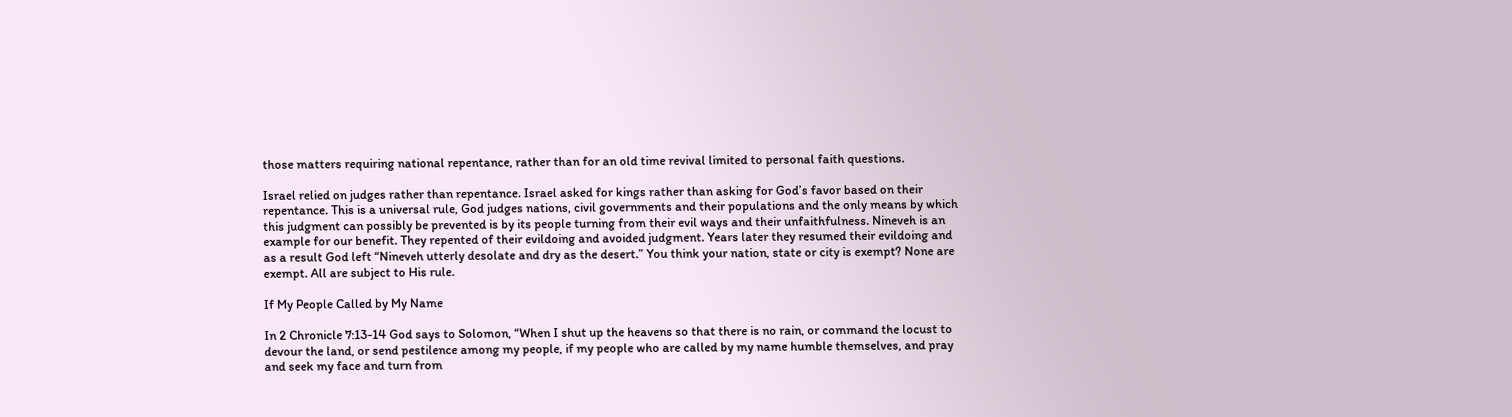those matters requiring national repentance, rather than for an old time revival limited to personal faith questions.

Israel relied on judges rather than repentance. Israel asked for kings rather than asking for God’s favor based on their repentance. This is a universal rule, God judges nations, civil governments and their populations and the only means by which this judgment can possibly be prevented is by its people turning from their evil ways and their unfaithfulness. Nineveh is an example for our benefit. They repented of their evildoing and avoided judgment. Years later they resumed their evildoing and as a result God left “Nineveh utterly desolate and dry as the desert.” You think your nation, state or city is exempt? None are exempt. All are subject to His rule.

If My People Called by My Name

In 2 Chronicle 7:13-14 God says to Solomon, “When I shut up the heavens so that there is no rain, or command the locust to devour the land, or send pestilence among my people, if my people who are called by my name humble themselves, and pray and seek my face and turn from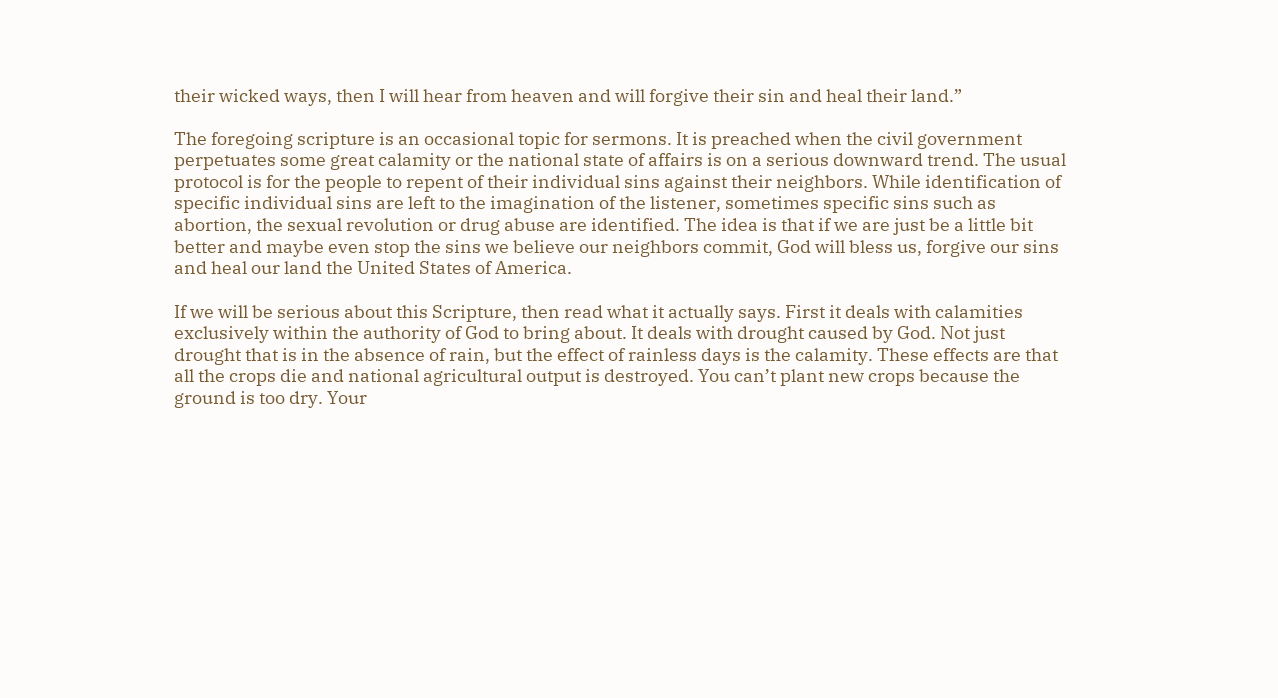their wicked ways, then I will hear from heaven and will forgive their sin and heal their land.”

The foregoing scripture is an occasional topic for sermons. It is preached when the civil government perpetuates some great calamity or the national state of affairs is on a serious downward trend. The usual protocol is for the people to repent of their individual sins against their neighbors. While identification of specific individual sins are left to the imagination of the listener, sometimes specific sins such as abortion, the sexual revolution or drug abuse are identified. The idea is that if we are just be a little bit better and maybe even stop the sins we believe our neighbors commit, God will bless us, forgive our sins and heal our land the United States of America.

If we will be serious about this Scripture, then read what it actually says. First it deals with calamities exclusively within the authority of God to bring about. It deals with drought caused by God. Not just drought that is in the absence of rain, but the effect of rainless days is the calamity. These effects are that all the crops die and national agricultural output is destroyed. You can’t plant new crops because the ground is too dry. Your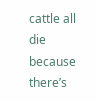cattle all die because there’s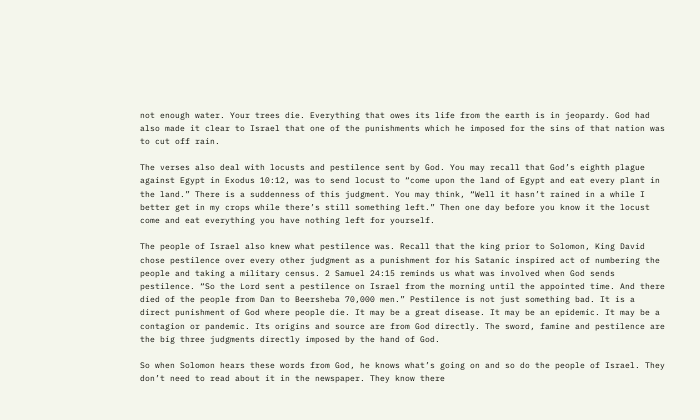not enough water. Your trees die. Everything that owes its life from the earth is in jeopardy. God had also made it clear to Israel that one of the punishments which he imposed for the sins of that nation was to cut off rain.

The verses also deal with locusts and pestilence sent by God. You may recall that God’s eighth plague against Egypt in Exodus 10:12, was to send locust to “come upon the land of Egypt and eat every plant in the land.” There is a suddenness of this judgment. You may think, “Well it hasn’t rained in a while I better get in my crops while there’s still something left.” Then one day before you know it the locust come and eat everything you have nothing left for yourself.

The people of Israel also knew what pestilence was. Recall that the king prior to Solomon, King David chose pestilence over every other judgment as a punishment for his Satanic inspired act of numbering the people and taking a military census. 2 Samuel 24:15 reminds us what was involved when God sends pestilence. “So the Lord sent a pestilence on Israel from the morning until the appointed time. And there died of the people from Dan to Beersheba 70,000 men.” Pestilence is not just something bad. It is a direct punishment of God where people die. It may be a great disease. It may be an epidemic. It may be a contagion or pandemic. Its origins and source are from God directly. The sword, famine and pestilence are the big three judgments directly imposed by the hand of God.

So when Solomon hears these words from God, he knows what’s going on and so do the people of Israel. They don’t need to read about it in the newspaper. They know there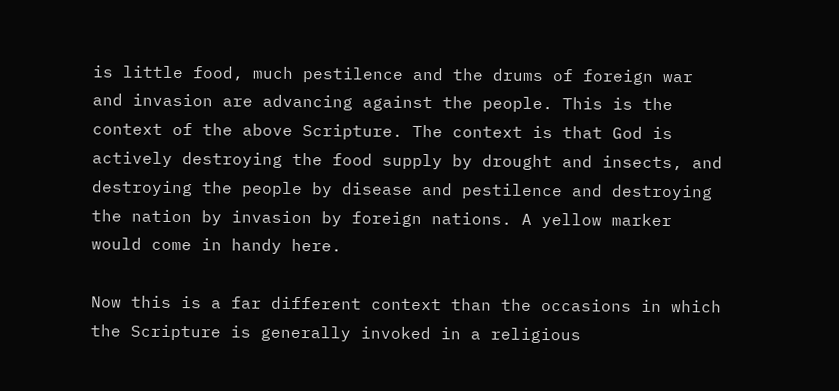is little food, much pestilence and the drums of foreign war and invasion are advancing against the people. This is the context of the above Scripture. The context is that God is actively destroying the food supply by drought and insects, and destroying the people by disease and pestilence and destroying the nation by invasion by foreign nations. A yellow marker would come in handy here.

Now this is a far different context than the occasions in which the Scripture is generally invoked in a religious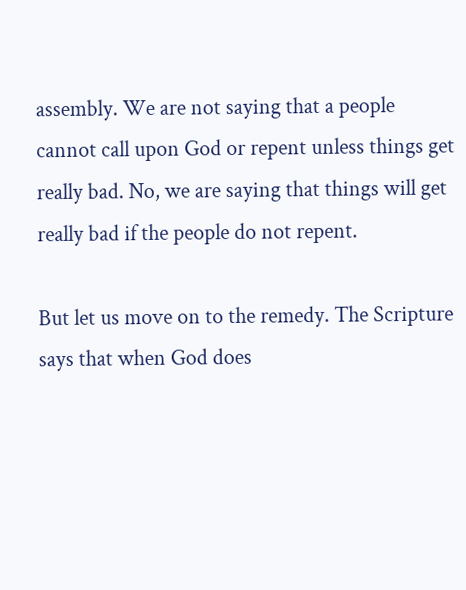assembly. We are not saying that a people cannot call upon God or repent unless things get really bad. No, we are saying that things will get really bad if the people do not repent.

But let us move on to the remedy. The Scripture says that when God does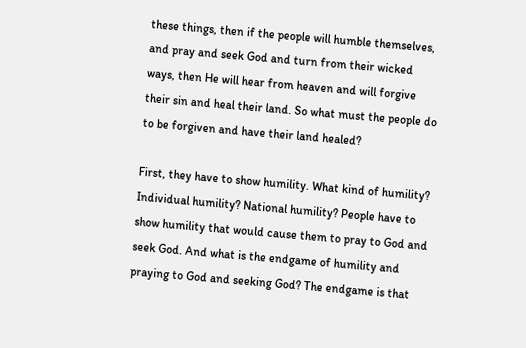these things, then if the people will humble themselves, and pray and seek God and turn from their wicked ways, then He will hear from heaven and will forgive their sin and heal their land. So what must the people do to be forgiven and have their land healed?

First, they have to show humility. What kind of humility? Individual humility? National humility? People have to show humility that would cause them to pray to God and seek God. And what is the endgame of humility and praying to God and seeking God? The endgame is that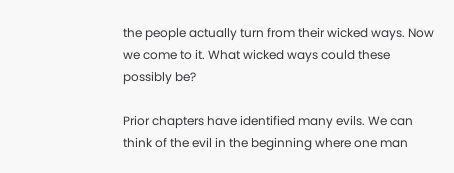the people actually turn from their wicked ways. Now we come to it. What wicked ways could these possibly be?

Prior chapters have identified many evils. We can think of the evil in the beginning where one man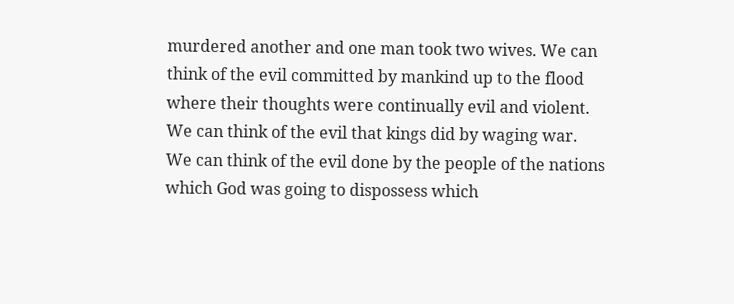murdered another and one man took two wives. We can think of the evil committed by mankind up to the flood where their thoughts were continually evil and violent. We can think of the evil that kings did by waging war. We can think of the evil done by the people of the nations which God was going to dispossess which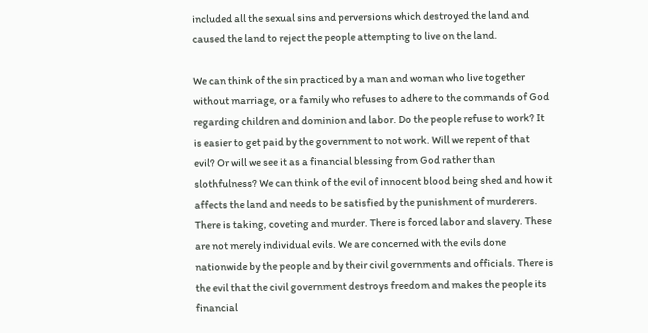included all the sexual sins and perversions which destroyed the land and caused the land to reject the people attempting to live on the land.

We can think of the sin practiced by a man and woman who live together without marriage, or a family who refuses to adhere to the commands of God regarding children and dominion and labor. Do the people refuse to work? It is easier to get paid by the government to not work. Will we repent of that evil? Or will we see it as a financial blessing from God rather than slothfulness? We can think of the evil of innocent blood being shed and how it affects the land and needs to be satisfied by the punishment of murderers. There is taking, coveting and murder. There is forced labor and slavery. These are not merely individual evils. We are concerned with the evils done nationwide by the people and by their civil governments and officials. There is the evil that the civil government destroys freedom and makes the people its financial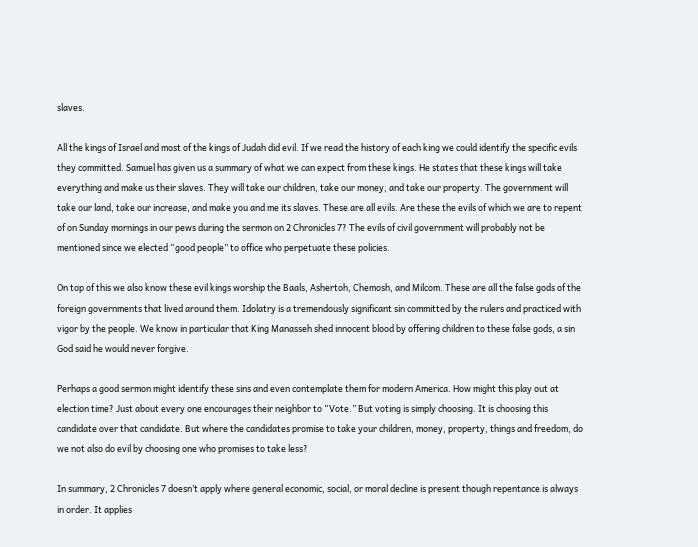slaves.

All the kings of Israel and most of the kings of Judah did evil. If we read the history of each king we could identify the specific evils they committed. Samuel has given us a summary of what we can expect from these kings. He states that these kings will take everything and make us their slaves. They will take our children, take our money, and take our property. The government will take our land, take our increase, and make you and me its slaves. These are all evils. Are these the evils of which we are to repent of on Sunday mornings in our pews during the sermon on 2 Chronicles 7? The evils of civil government will probably not be mentioned since we elected “good people” to office who perpetuate these policies.

On top of this we also know these evil kings worship the Baals, Ashertoh, Chemosh, and Milcom. These are all the false gods of the foreign governments that lived around them. Idolatry is a tremendously significant sin committed by the rulers and practiced with vigor by the people. We know in particular that King Manasseh shed innocent blood by offering children to these false gods, a sin God said he would never forgive.

Perhaps a good sermon might identify these sins and even contemplate them for modern America. How might this play out at election time? Just about every one encourages their neighbor to “Vote.” But voting is simply choosing. It is choosing this candidate over that candidate. But where the candidates promise to take your children, money, property, things and freedom, do we not also do evil by choosing one who promises to take less?

In summary, 2 Chronicles 7 doesn’t apply where general economic, social, or moral decline is present though repentance is always in order. It applies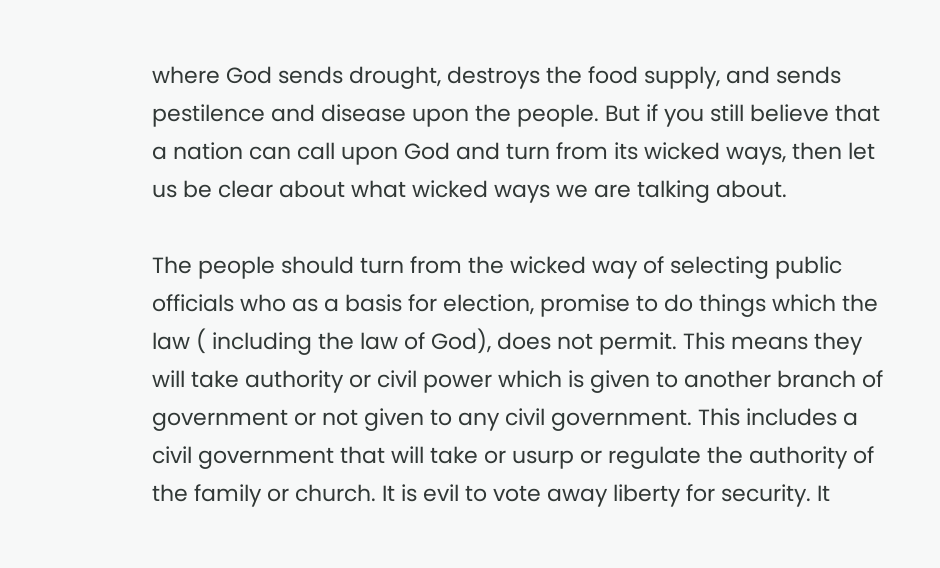where God sends drought, destroys the food supply, and sends pestilence and disease upon the people. But if you still believe that a nation can call upon God and turn from its wicked ways, then let us be clear about what wicked ways we are talking about.

The people should turn from the wicked way of selecting public officials who as a basis for election, promise to do things which the law ( including the law of God), does not permit. This means they will take authority or civil power which is given to another branch of government or not given to any civil government. This includes a civil government that will take or usurp or regulate the authority of the family or church. It is evil to vote away liberty for security. It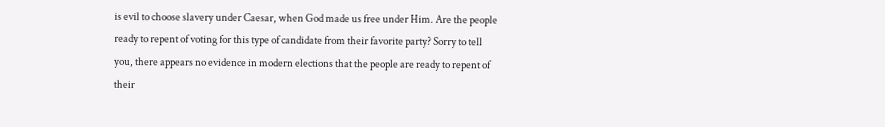is evil to choose slavery under Caesar, when God made us free under Him. Are the people ready to repent of voting for this type of candidate from their favorite party? Sorry to tell you, there appears no evidence in modern elections that the people are ready to repent of their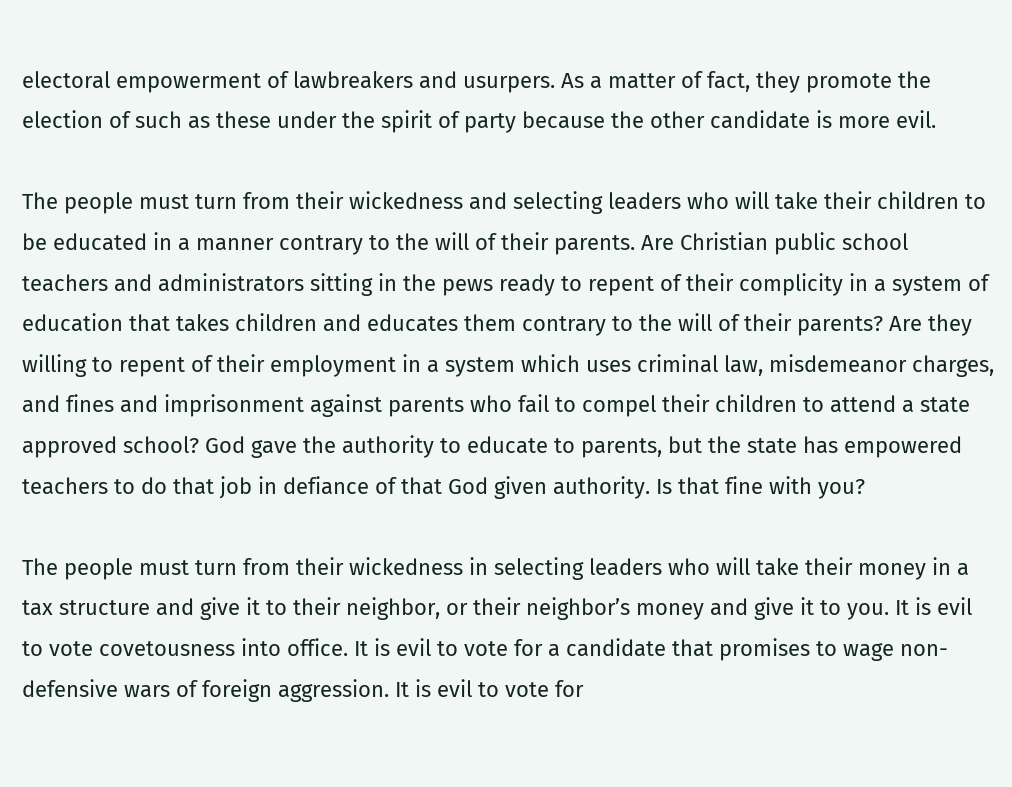electoral empowerment of lawbreakers and usurpers. As a matter of fact, they promote the election of such as these under the spirit of party because the other candidate is more evil.

The people must turn from their wickedness and selecting leaders who will take their children to be educated in a manner contrary to the will of their parents. Are Christian public school teachers and administrators sitting in the pews ready to repent of their complicity in a system of education that takes children and educates them contrary to the will of their parents? Are they willing to repent of their employment in a system which uses criminal law, misdemeanor charges, and fines and imprisonment against parents who fail to compel their children to attend a state approved school? God gave the authority to educate to parents, but the state has empowered teachers to do that job in defiance of that God given authority. Is that fine with you?

The people must turn from their wickedness in selecting leaders who will take their money in a tax structure and give it to their neighbor, or their neighbor’s money and give it to you. It is evil to vote covetousness into office. It is evil to vote for a candidate that promises to wage non-defensive wars of foreign aggression. It is evil to vote for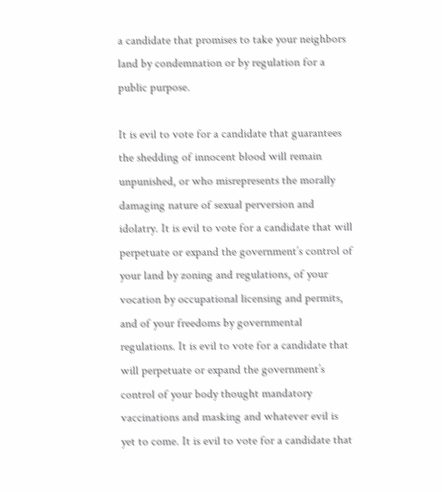a candidate that promises to take your neighbors land by condemnation or by regulation for a public purpose.

It is evil to vote for a candidate that guarantees the shedding of innocent blood will remain unpunished, or who misrepresents the morally damaging nature of sexual perversion and idolatry. It is evil to vote for a candidate that will perpetuate or expand the government’s control of your land by zoning and regulations, of your vocation by occupational licensing and permits, and of your freedoms by governmental regulations. It is evil to vote for a candidate that will perpetuate or expand the government’s control of your body thought mandatory vaccinations and masking and whatever evil is yet to come. It is evil to vote for a candidate that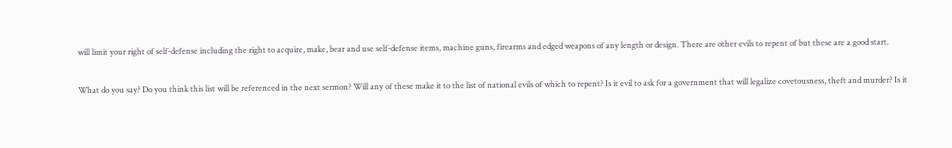will limit your right of self-defense including the right to acquire, make, bear and use self-defense items, machine guns, firearms and edged weapons of any length or design. There are other evils to repent of but these are a good start.

What do you say? Do you think this list will be referenced in the next sermon? Will any of these make it to the list of national evils of which to repent? Is it evil to ask for a government that will legalize covetousness, theft and murder? Is it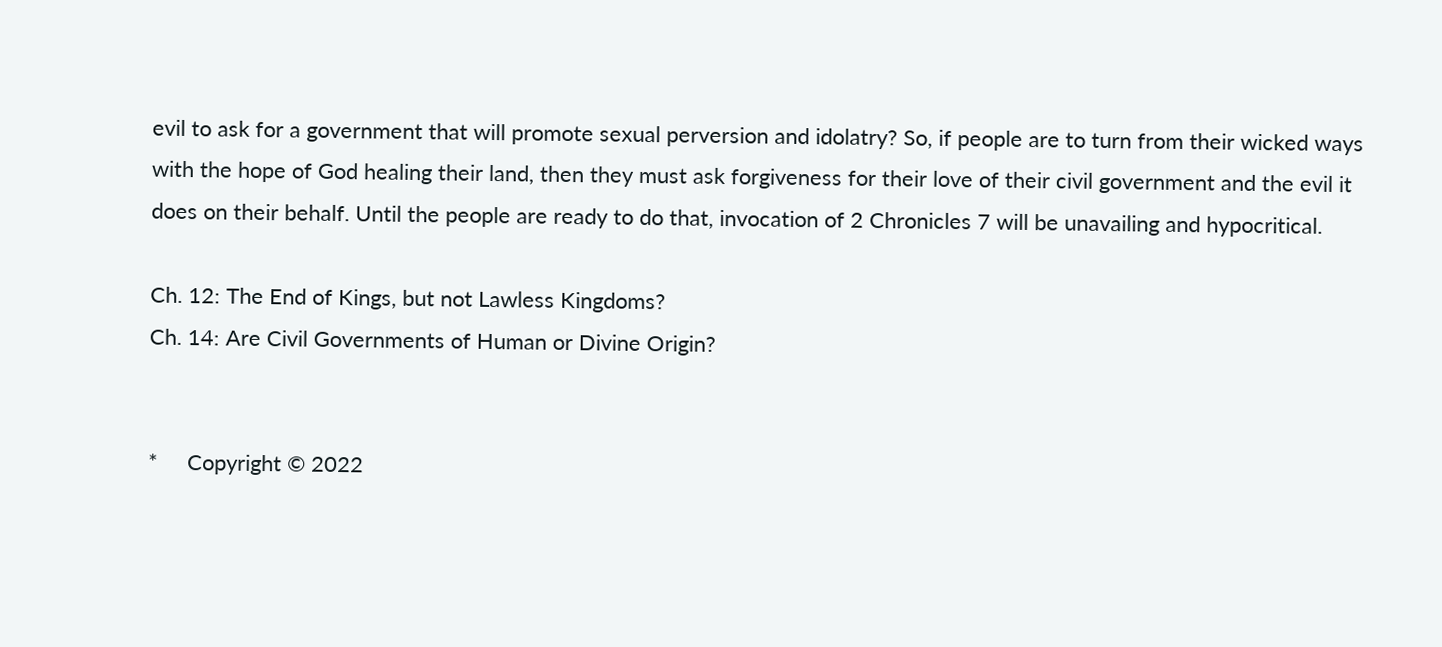evil to ask for a government that will promote sexual perversion and idolatry? So, if people are to turn from their wicked ways with the hope of God healing their land, then they must ask forgiveness for their love of their civil government and the evil it does on their behalf. Until the people are ready to do that, invocation of 2 Chronicles 7 will be unavailing and hypocritical.

Ch. 12: The End of Kings, but not Lawless Kingdoms?
Ch. 14: Are Civil Governments of Human or Divine Origin?


*     Copyright © 2022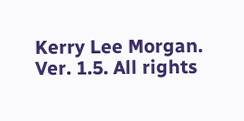Kerry Lee Morgan. Ver. 1.5. All rights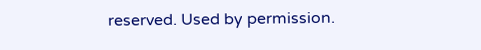reserved. Used by permission.